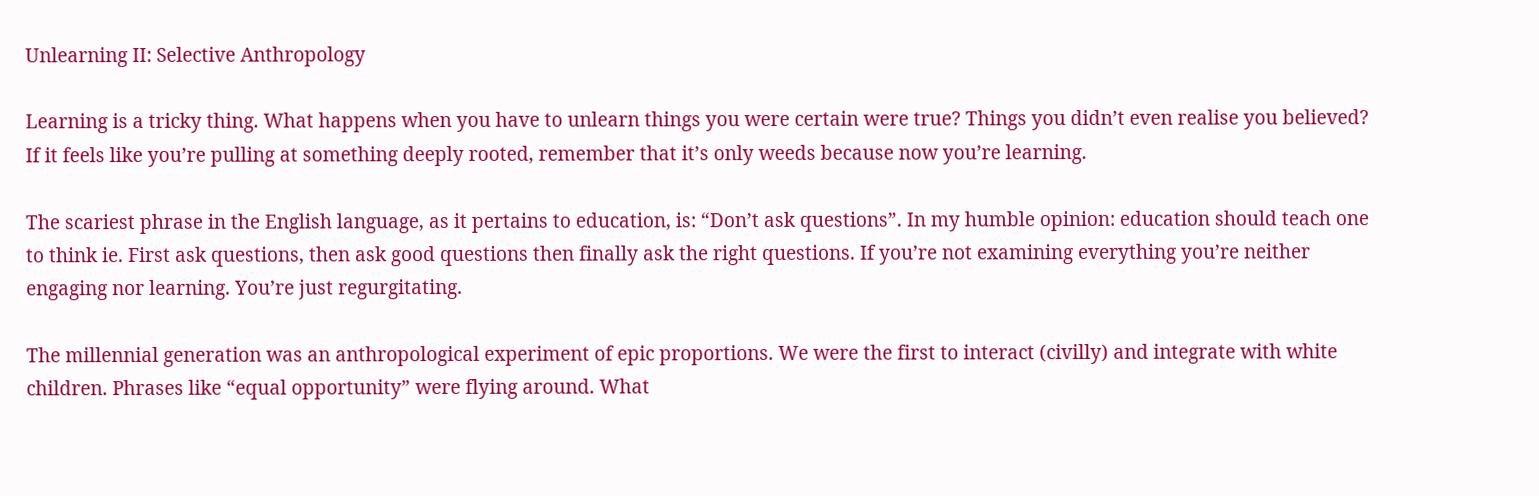Unlearning II: Selective Anthropology

Learning is a tricky thing. What happens when you have to unlearn things you were certain were true? Things you didn’t even realise you believed? If it feels like you’re pulling at something deeply rooted, remember that it’s only weeds because now you’re learning.

The scariest phrase in the English language, as it pertains to education, is: “Don’t ask questions”. In my humble opinion: education should teach one to think ie. First ask questions, then ask good questions then finally ask the right questions. If you’re not examining everything you’re neither engaging nor learning. You’re just regurgitating.

The millennial generation was an anthropological experiment of epic proportions. We were the first to interact (civilly) and integrate with white children. Phrases like “equal opportunity” were flying around. What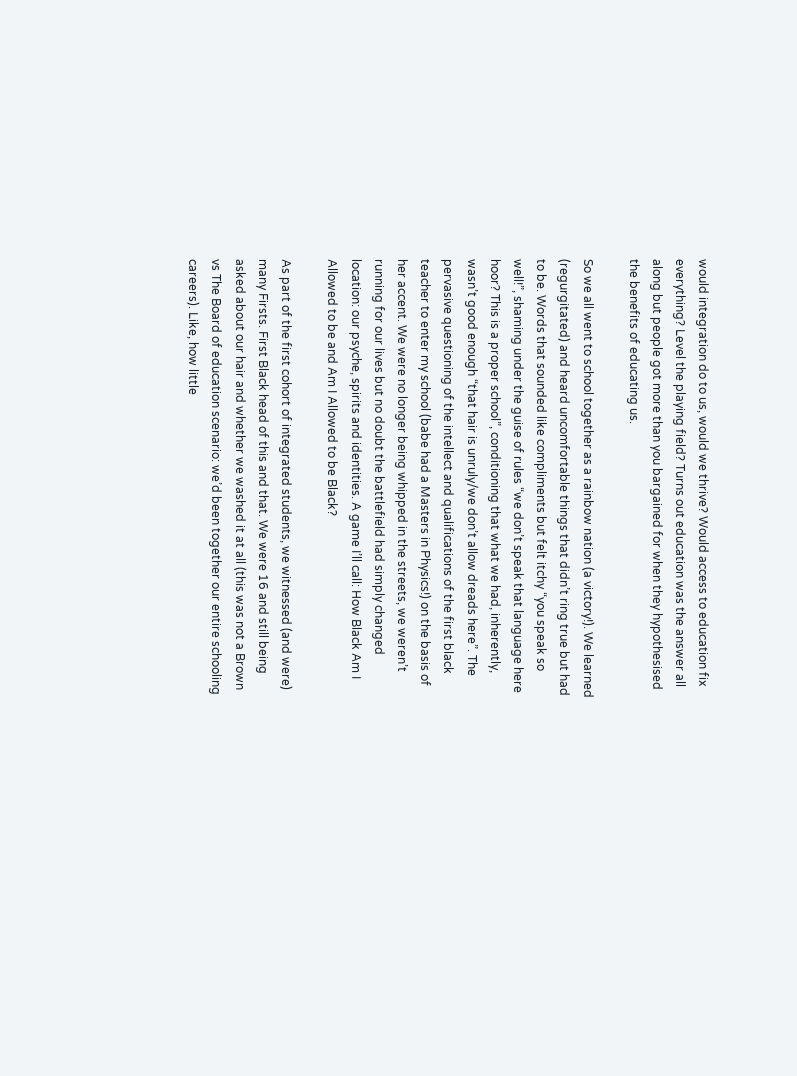would integration do to us, would we thrive? Would access to education fix everything? Level the playing field? Turns out education was the answer all along but people got more than you bargained for when they hypothesised the benefits of educating us.

So we all went to school together as a rainbow nation (a victory!). We learned (regurgitated) and heard uncomfortable things that didn’t ring true but had to be. Words that sounded like compliments but felt itchy “you speak so well!”, shaming under the guise of rules “we don’t speak that language here hoor? This is a proper school”, conditioning that what we had, inherently, wasn’t good enough “that hair is unruly/we don’t allow dreads here”. The pervasive questioning of the intellect and qualifications of the first black teacher to enter my school (babe had a Masters in Physics!) on the basis of her accent. We were no longer being whipped in the streets, we weren’t running for our lives but no doubt the battlefield had simply changed location: our psyche, spirits and identities. A game I’ll call: How Black Am I Allowed to be and Am I Allowed to be Black?

As part of the first cohort of integrated students, we witnessed (and were) many Firsts. First Black head of this and that. We were 16 and still being asked about our hair and whether we washed it at all (this was not a Brown vs The Board of education scenario: we’d been together our entire schooling careers). Like, how little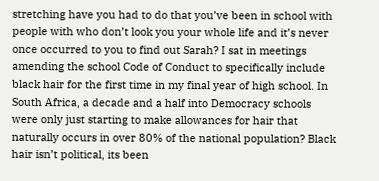stretching have you had to do that you’ve been in school with people with who don’t look you your whole life and it’s never once occurred to you to find out Sarah? I sat in meetings amending the school Code of Conduct to specifically include black hair for the first time in my final year of high school. In South Africa, a decade and a half into Democracy schools were only just starting to make allowances for hair that naturally occurs in over 80% of the national population? Black hair isn’t political, its been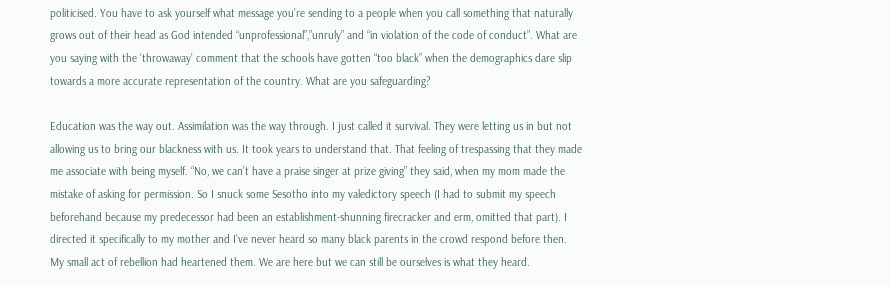politicised. You have to ask yourself what message you’re sending to a people when you call something that naturally grows out of their head as God intended “unprofessional”,”unruly” and “in violation of the code of conduct”. What are you saying with the ‘throwaway’ comment that the schools have gotten “too black” when the demographics dare slip towards a more accurate representation of the country. What are you safeguarding?

Education was the way out. Assimilation was the way through. I just called it survival. They were letting us in but not allowing us to bring our blackness with us. It took years to understand that. That feeling of trespassing that they made me associate with being myself. “No, we can’t have a praise singer at prize giving” they said, when my mom made the mistake of asking for permission. So I snuck some Sesotho into my valedictory speech (I had to submit my speech beforehand because my predecessor had been an establishment-shunning firecracker and erm, omitted that part). I directed it specifically to my mother and I’ve never heard so many black parents in the crowd respond before then. My small act of rebellion had heartened them. We are here but we can still be ourselves is what they heard.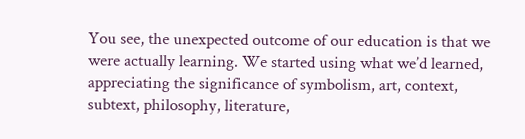You see, the unexpected outcome of our education is that we were actually learning. We started using what we’d learned, appreciating the significance of symbolism, art, context, subtext, philosophy, literature,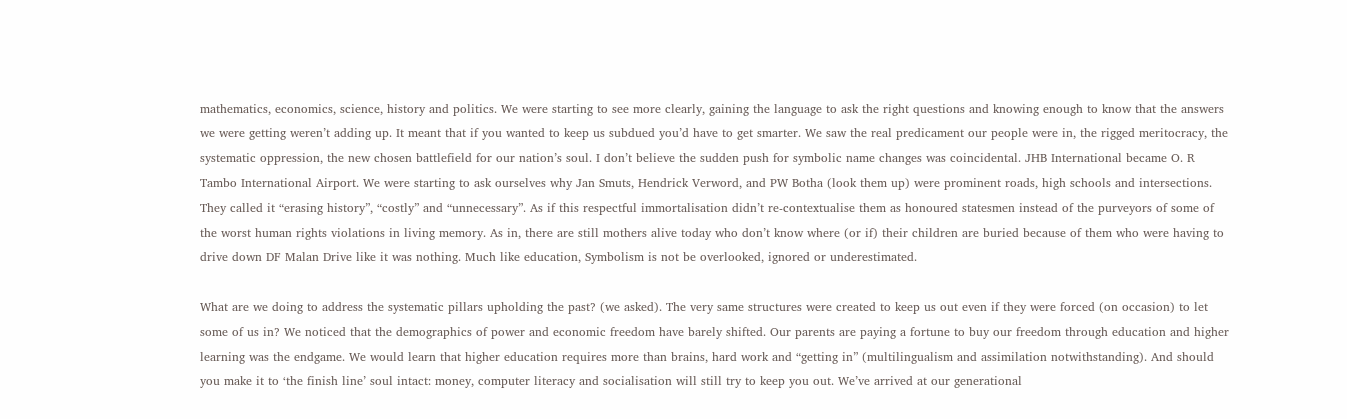mathematics, economics, science, history and politics. We were starting to see more clearly, gaining the language to ask the right questions and knowing enough to know that the answers we were getting weren’t adding up. It meant that if you wanted to keep us subdued you’d have to get smarter. We saw the real predicament our people were in, the rigged meritocracy, the systematic oppression, the new chosen battlefield for our nation’s soul. I don’t believe the sudden push for symbolic name changes was coincidental. JHB International became O. R Tambo International Airport. We were starting to ask ourselves why Jan Smuts, Hendrick Verword, and PW Botha (look them up) were prominent roads, high schools and intersections. They called it “erasing history”, “costly” and “unnecessary”. As if this respectful immortalisation didn’t re-contextualise them as honoured statesmen instead of the purveyors of some of the worst human rights violations in living memory. As in, there are still mothers alive today who don’t know where (or if) their children are buried because of them who were having to drive down DF Malan Drive like it was nothing. Much like education, Symbolism is not be overlooked, ignored or underestimated.

What are we doing to address the systematic pillars upholding the past? (we asked). The very same structures were created to keep us out even if they were forced (on occasion) to let some of us in? We noticed that the demographics of power and economic freedom have barely shifted. Our parents are paying a fortune to buy our freedom through education and higher learning was the endgame. We would learn that higher education requires more than brains, hard work and “getting in” (multilingualism and assimilation notwithstanding). And should you make it to ‘the finish line’ soul intact: money, computer literacy and socialisation will still try to keep you out. We’ve arrived at our generational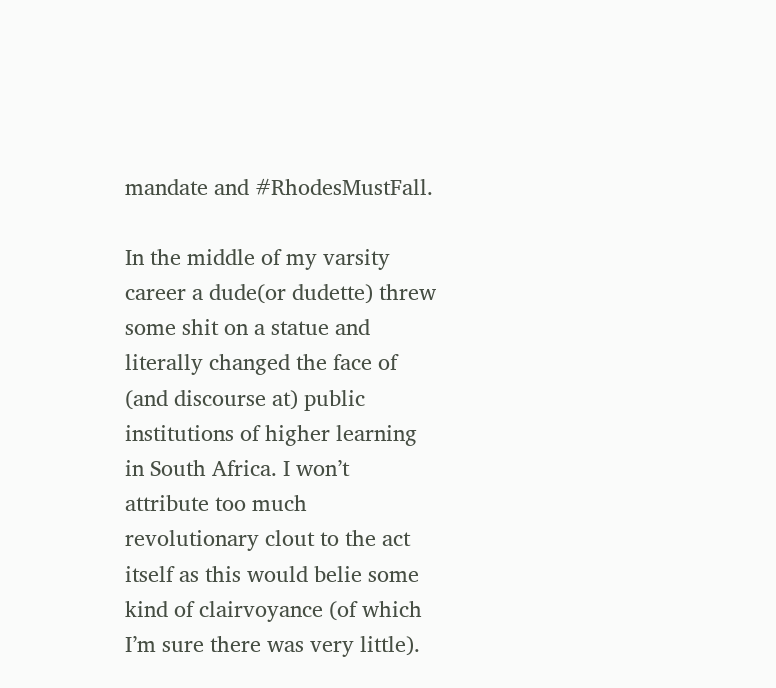mandate and #RhodesMustFall.

In the middle of my varsity career a dude(or dudette) threw some shit on a statue and literally changed the face of (and discourse at) public institutions of higher learning in South Africa. I won’t attribute too much revolutionary clout to the act itself as this would belie some kind of clairvoyance (of which I’m sure there was very little).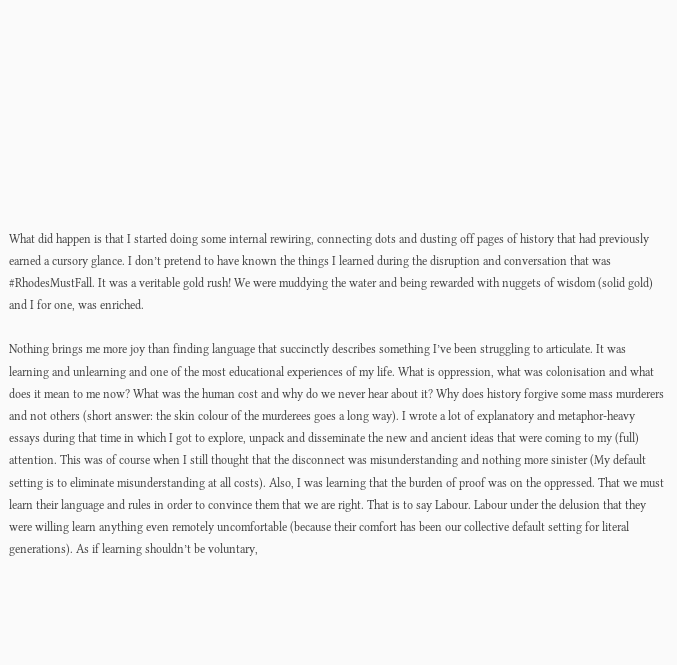What did happen is that I started doing some internal rewiring, connecting dots and dusting off pages of history that had previously earned a cursory glance. I don’t pretend to have known the things I learned during the disruption and conversation that was #RhodesMustFall. It was a veritable gold rush! We were muddying the water and being rewarded with nuggets of wisdom (solid gold) and I for one, was enriched.

Nothing brings me more joy than finding language that succinctly describes something I’ve been struggling to articulate. It was learning and unlearning and one of the most educational experiences of my life. What is oppression, what was colonisation and what does it mean to me now? What was the human cost and why do we never hear about it? Why does history forgive some mass murderers and not others (short answer: the skin colour of the murderees goes a long way). I wrote a lot of explanatory and metaphor-heavy essays during that time in which I got to explore, unpack and disseminate the new and ancient ideas that were coming to my (full) attention. This was of course when I still thought that the disconnect was misunderstanding and nothing more sinister (My default setting is to eliminate misunderstanding at all costs). Also, I was learning that the burden of proof was on the oppressed. That we must learn their language and rules in order to convince them that we are right. That is to say Labour. Labour under the delusion that they were willing learn anything even remotely uncomfortable (because their comfort has been our collective default setting for literal generations). As if learning shouldn’t be voluntary,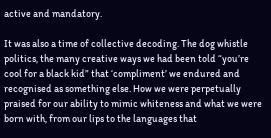active and mandatory.

It was also a time of collective decoding. The dog whistle politics, the many creative ways we had been told “you’re cool for a black kid” that ‘compliment’ we endured and recognised as something else. How we were perpetually praised for our ability to mimic whiteness and what we were born with, from our lips to the languages that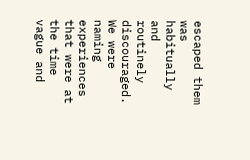escaped them was habitually and routinely discouraged. We were naming experiences that were at the time vague and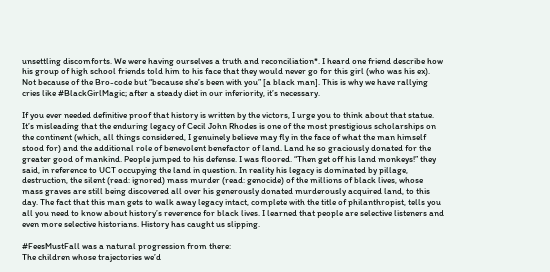unsettling discomforts. We were having ourselves a truth and reconciliation*. I heard one friend describe how his group of high school friends told him to his face that they would never go for this girl (who was his ex). Not because of the Bro-code but “because she’s been with you” [a black man]. This is why we have rallying cries like #BlackGirlMagic; after a steady diet in our inferiority, it’s necessary.

If you ever needed definitive proof that history is written by the victors, I urge you to think about that statue. It’s misleading that the enduring legacy of Cecil John Rhodes is one of the most prestigious scholarships on the continent (which, all things considered, I genuinely believe may fly in the face of what the man himself stood for) and the additional role of benevolent benefactor of land. Land he so graciously donated for the greater good of mankind. People jumped to his defense. I was floored. “Then get off his land monkeys!” they said, in reference to UCT occupying the land in question. In reality his legacy is dominated by pillage, destruction, the silent (read: ignored) mass murder (read: genocide) of the millions of black lives, whose mass graves are still being discovered all over his generously donated murderously acquired land, to this day. The fact that this man gets to walk away legacy intact, complete with the title of philanthropist, tells you all you need to know about history’s reverence for black lives. I learned that people are selective listeners and even more selective historians. History has caught us slipping.

#FeesMustFall was a natural progression from there:
The children whose trajectories we’d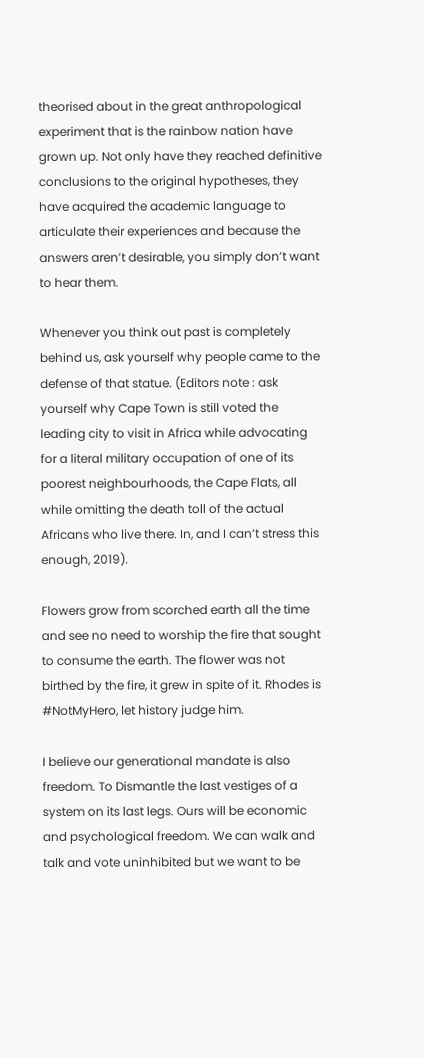theorised about in the great anthropological experiment that is the rainbow nation have grown up. Not only have they reached definitive conclusions to the original hypotheses, they have acquired the academic language to articulate their experiences and because the answers aren’t desirable, you simply don’t want to hear them.

Whenever you think out past is completely behind us, ask yourself why people came to the defense of that statue. (Editors note : ask yourself why Cape Town is still voted the leading city to visit in Africa while advocating for a literal military occupation of one of its poorest neighbourhoods, the Cape Flats, all while omitting the death toll of the actual Africans who live there. In, and I can’t stress this enough, 2019).

Flowers grow from scorched earth all the time and see no need to worship the fire that sought to consume the earth. The flower was not birthed by the fire, it grew in spite of it. Rhodes is #NotMyHero, let history judge him.

I believe our generational mandate is also freedom. To Dismantle the last vestiges of a system on its last legs. Ours will be economic and psychological freedom. We can walk and talk and vote uninhibited but we want to be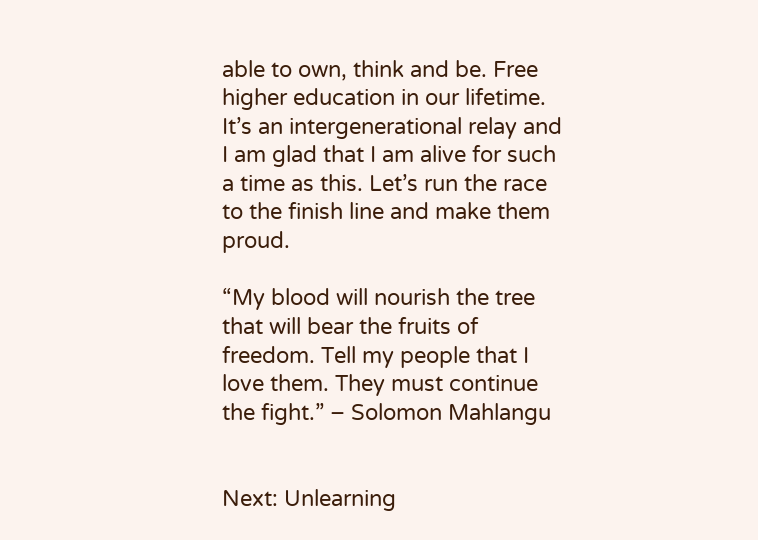able to own, think and be. Free higher education in our lifetime. It’s an intergenerational relay and I am glad that I am alive for such a time as this. Let’s run the race to the finish line and make them proud.

“My blood will nourish the tree that will bear the fruits of freedom. Tell my people that I love them. They must continue the fight.” – Solomon Mahlangu


Next: Unlearning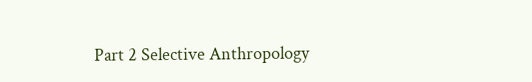Part 2 Selective Anthropology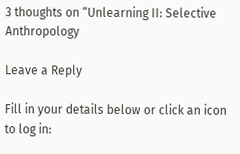3 thoughts on “Unlearning II: Selective Anthropology

Leave a Reply

Fill in your details below or click an icon to log in: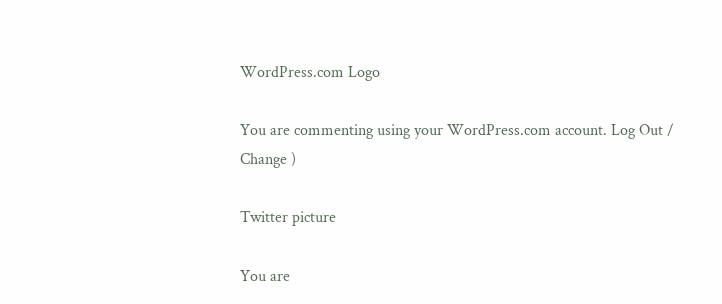WordPress.com Logo

You are commenting using your WordPress.com account. Log Out /  Change )

Twitter picture

You are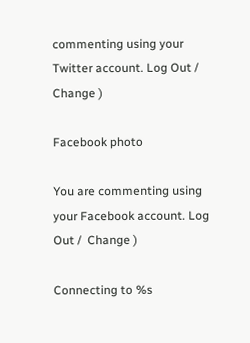commenting using your Twitter account. Log Out /  Change )

Facebook photo

You are commenting using your Facebook account. Log Out /  Change )

Connecting to %s